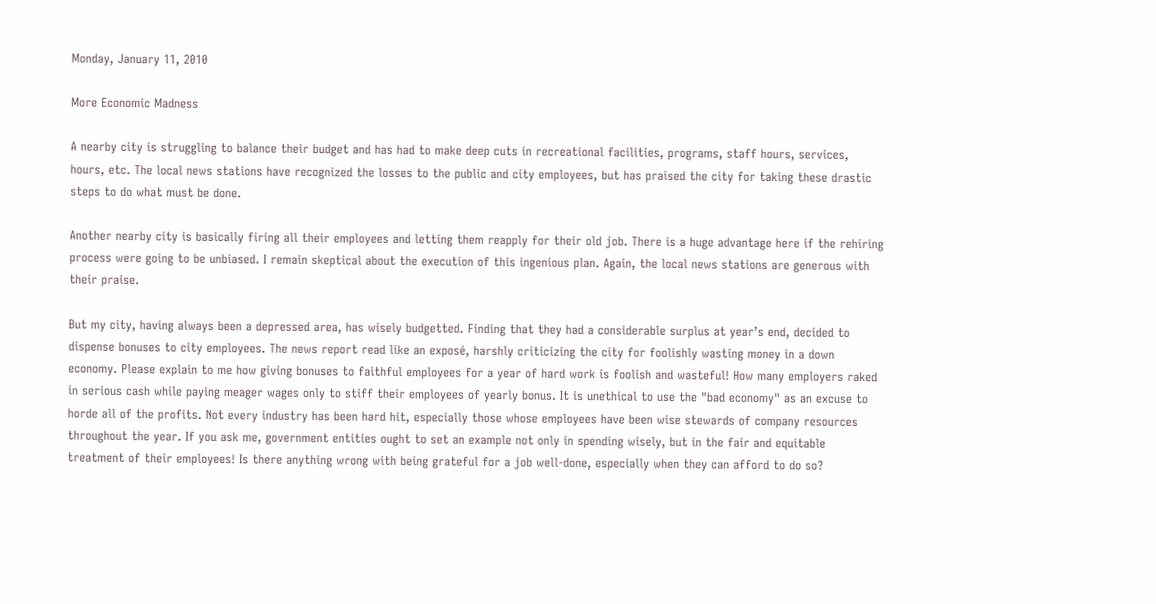Monday, January 11, 2010

More Economic Madness

A nearby city is struggling to balance their budget and has had to make deep cuts in recreational facilities, programs, staff hours, services, hours, etc. The local news stations have recognized the losses to the public and city employees, but has praised the city for taking these drastic steps to do what must be done.

Another nearby city is basically firing all their employees and letting them reapply for their old job. There is a huge advantage here if the rehiring process were going to be unbiased. I remain skeptical about the execution of this ingenious plan. Again, the local news stations are generous with their praise.

But my city, having always been a depressed area, has wisely budgetted. Finding that they had a considerable surplus at year’s end, decided to dispense bonuses to city employees. The news report read like an exposé, harshly criticizing the city for foolishly wasting money in a down economy. Please explain to me how giving bonuses to faithful employees for a year of hard work is foolish and wasteful! How many employers raked in serious cash while paying meager wages only to stiff their employees of yearly bonus. It is unethical to use the "bad economy" as an excuse to horde all of the profits. Not every industry has been hard hit, especially those whose employees have been wise stewards of company resources throughout the year. If you ask me, government entities ought to set an example not only in spending wisely, but in the fair and equitable treatment of their employees! Is there anything wrong with being grateful for a job well-done, especially when they can afford to do so?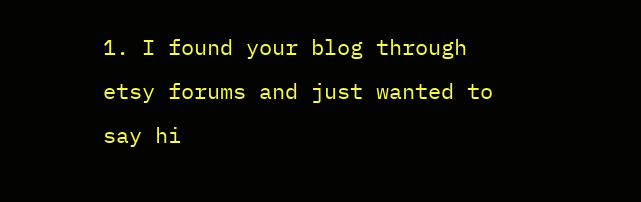1. I found your blog through etsy forums and just wanted to say hi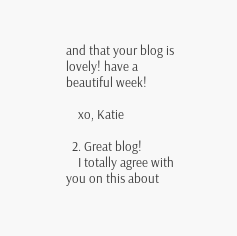and that your blog is lovely! have a beautiful week!

    xo, Katie

  2. Great blog!
    I totally agree with you on this about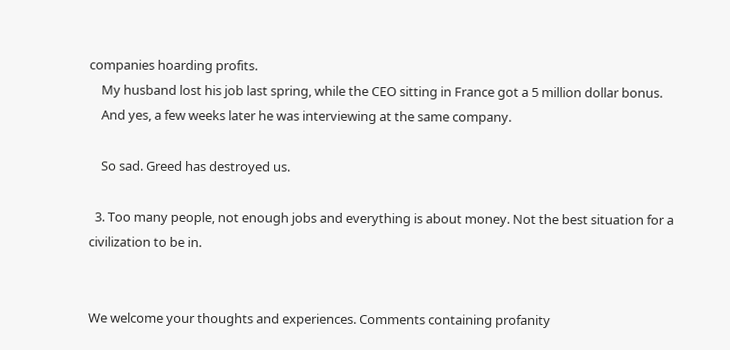companies hoarding profits.
    My husband lost his job last spring, while the CEO sitting in France got a 5 million dollar bonus.
    And yes, a few weeks later he was interviewing at the same company.

    So sad. Greed has destroyed us.

  3. Too many people, not enough jobs and everything is about money. Not the best situation for a civilization to be in.


We welcome your thoughts and experiences. Comments containing profanity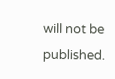will not be published.